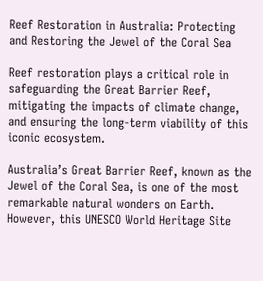Reef Restoration in Australia: Protecting and Restoring the Jewel of the Coral Sea

Reef restoration plays a critical role in safeguarding the Great Barrier Reef, mitigating the impacts of climate change, and ensuring the long-term viability of this iconic ecosystem.

Australia’s Great Barrier Reef, known as the Jewel of the Coral Sea, is one of the most remarkable natural wonders on Earth. However, this UNESCO World Heritage Site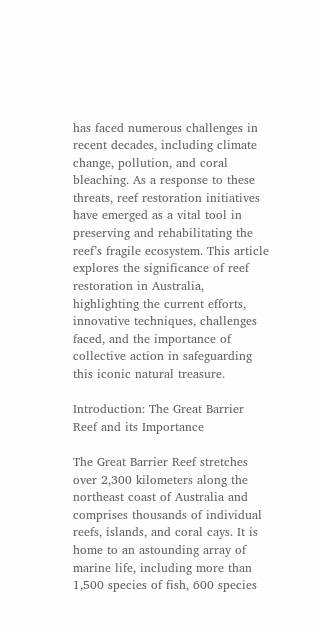has faced numerous challenges in recent decades, including climate change, pollution, and coral bleaching. As a response to these threats, reef restoration initiatives have emerged as a vital tool in preserving and rehabilitating the reef’s fragile ecosystem. This article explores the significance of reef restoration in Australia, highlighting the current efforts, innovative techniques, challenges faced, and the importance of collective action in safeguarding this iconic natural treasure.

Introduction: The Great Barrier Reef and its Importance

The Great Barrier Reef stretches over 2,300 kilometers along the northeast coast of Australia and comprises thousands of individual reefs, islands, and coral cays. It is home to an astounding array of marine life, including more than 1,500 species of fish, 600 species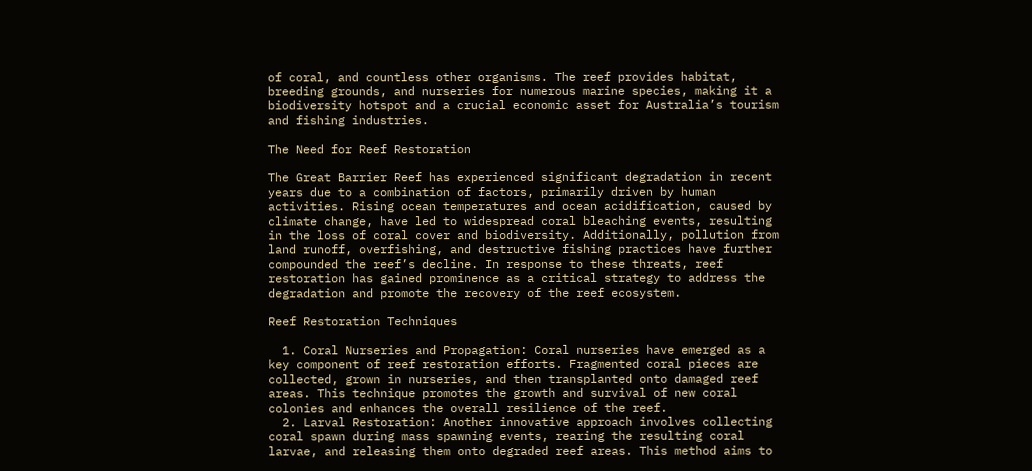of coral, and countless other organisms. The reef provides habitat, breeding grounds, and nurseries for numerous marine species, making it a biodiversity hotspot and a crucial economic asset for Australia’s tourism and fishing industries.

The Need for Reef Restoration

The Great Barrier Reef has experienced significant degradation in recent years due to a combination of factors, primarily driven by human activities. Rising ocean temperatures and ocean acidification, caused by climate change, have led to widespread coral bleaching events, resulting in the loss of coral cover and biodiversity. Additionally, pollution from land runoff, overfishing, and destructive fishing practices have further compounded the reef’s decline. In response to these threats, reef restoration has gained prominence as a critical strategy to address the degradation and promote the recovery of the reef ecosystem.

Reef Restoration Techniques

  1. Coral Nurseries and Propagation: Coral nurseries have emerged as a key component of reef restoration efforts. Fragmented coral pieces are collected, grown in nurseries, and then transplanted onto damaged reef areas. This technique promotes the growth and survival of new coral colonies and enhances the overall resilience of the reef.
  2. Larval Restoration: Another innovative approach involves collecting coral spawn during mass spawning events, rearing the resulting coral larvae, and releasing them onto degraded reef areas. This method aims to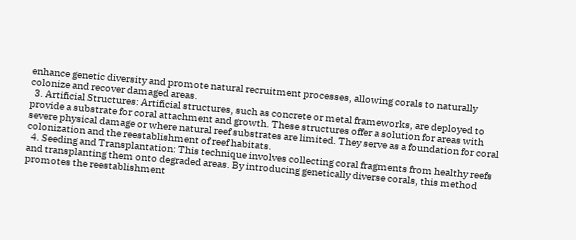enhance genetic diversity and promote natural recruitment processes, allowing corals to naturally colonize and recover damaged areas.
  3. Artificial Structures: Artificial structures, such as concrete or metal frameworks, are deployed to provide a substrate for coral attachment and growth. These structures offer a solution for areas with severe physical damage or where natural reef substrates are limited. They serve as a foundation for coral colonization and the reestablishment of reef habitats.
  4. Seeding and Transplantation: This technique involves collecting coral fragments from healthy reefs and transplanting them onto degraded areas. By introducing genetically diverse corals, this method promotes the reestablishment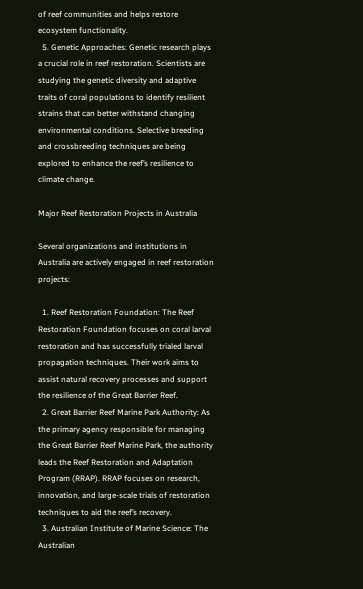of reef communities and helps restore ecosystem functionality.
  5. Genetic Approaches: Genetic research plays a crucial role in reef restoration. Scientists are studying the genetic diversity and adaptive traits of coral populations to identify resilient strains that can better withstand changing environmental conditions. Selective breeding and crossbreeding techniques are being explored to enhance the reef’s resilience to climate change.

Major Reef Restoration Projects in Australia

Several organizations and institutions in Australia are actively engaged in reef restoration projects:

  1. Reef Restoration Foundation: The Reef Restoration Foundation focuses on coral larval restoration and has successfully trialed larval propagation techniques. Their work aims to assist natural recovery processes and support the resilience of the Great Barrier Reef.
  2. Great Barrier Reef Marine Park Authority: As the primary agency responsible for managing the Great Barrier Reef Marine Park, the authority leads the Reef Restoration and Adaptation Program (RRAP). RRAP focuses on research, innovation, and large-scale trials of restoration techniques to aid the reef’s recovery.
  3. Australian Institute of Marine Science: The Australian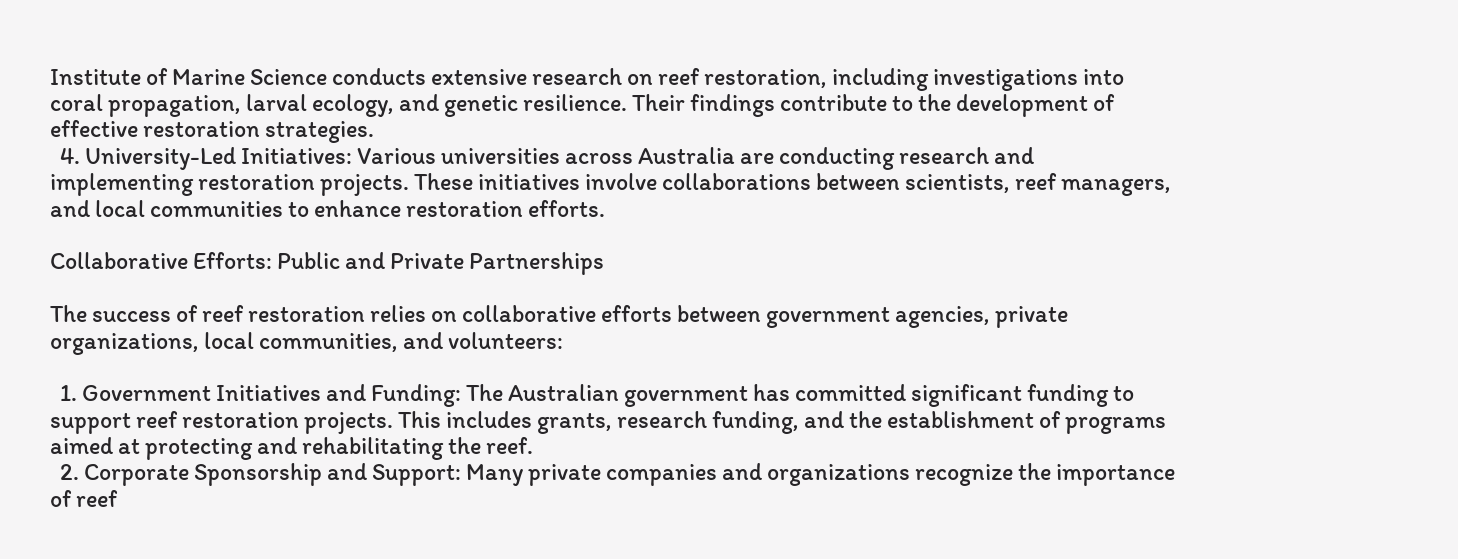Institute of Marine Science conducts extensive research on reef restoration, including investigations into coral propagation, larval ecology, and genetic resilience. Their findings contribute to the development of effective restoration strategies.
  4. University-Led Initiatives: Various universities across Australia are conducting research and implementing restoration projects. These initiatives involve collaborations between scientists, reef managers, and local communities to enhance restoration efforts.

Collaborative Efforts: Public and Private Partnerships

The success of reef restoration relies on collaborative efforts between government agencies, private organizations, local communities, and volunteers:

  1. Government Initiatives and Funding: The Australian government has committed significant funding to support reef restoration projects. This includes grants, research funding, and the establishment of programs aimed at protecting and rehabilitating the reef.
  2. Corporate Sponsorship and Support: Many private companies and organizations recognize the importance of reef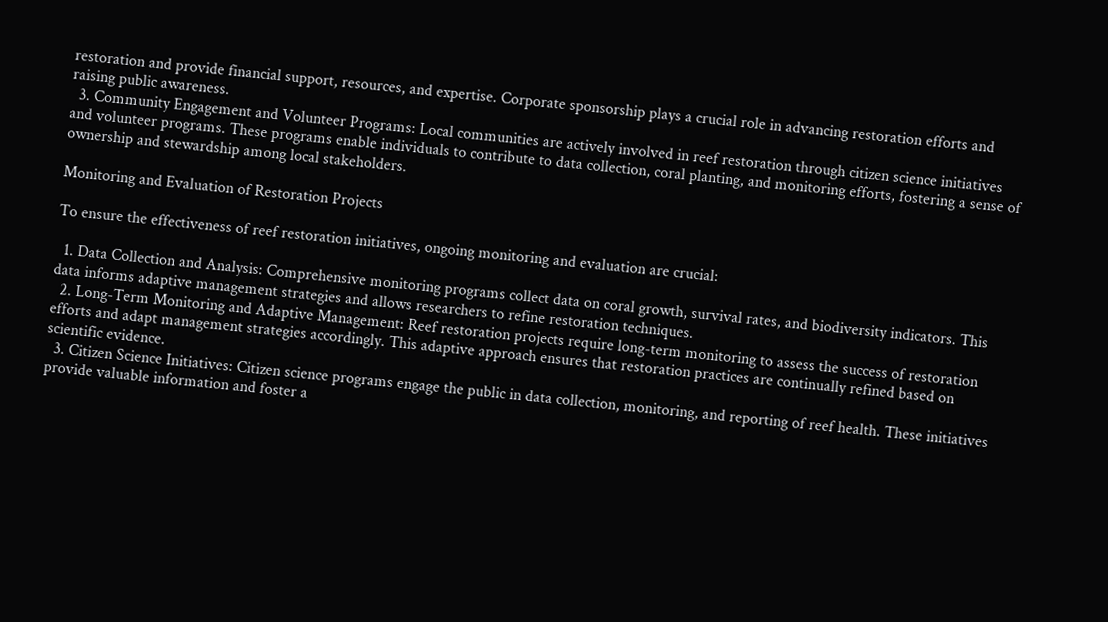restoration and provide financial support, resources, and expertise. Corporate sponsorship plays a crucial role in advancing restoration efforts and raising public awareness.
  3. Community Engagement and Volunteer Programs: Local communities are actively involved in reef restoration through citizen science initiatives and volunteer programs. These programs enable individuals to contribute to data collection, coral planting, and monitoring efforts, fostering a sense of ownership and stewardship among local stakeholders.

Monitoring and Evaluation of Restoration Projects

To ensure the effectiveness of reef restoration initiatives, ongoing monitoring and evaluation are crucial:

  1. Data Collection and Analysis: Comprehensive monitoring programs collect data on coral growth, survival rates, and biodiversity indicators. This data informs adaptive management strategies and allows researchers to refine restoration techniques.
  2. Long-Term Monitoring and Adaptive Management: Reef restoration projects require long-term monitoring to assess the success of restoration efforts and adapt management strategies accordingly. This adaptive approach ensures that restoration practices are continually refined based on scientific evidence.
  3. Citizen Science Initiatives: Citizen science programs engage the public in data collection, monitoring, and reporting of reef health. These initiatives provide valuable information and foster a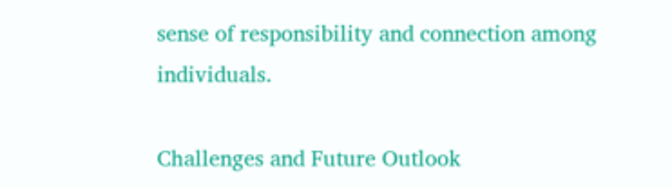sense of responsibility and connection among individuals.

Challenges and Future Outlook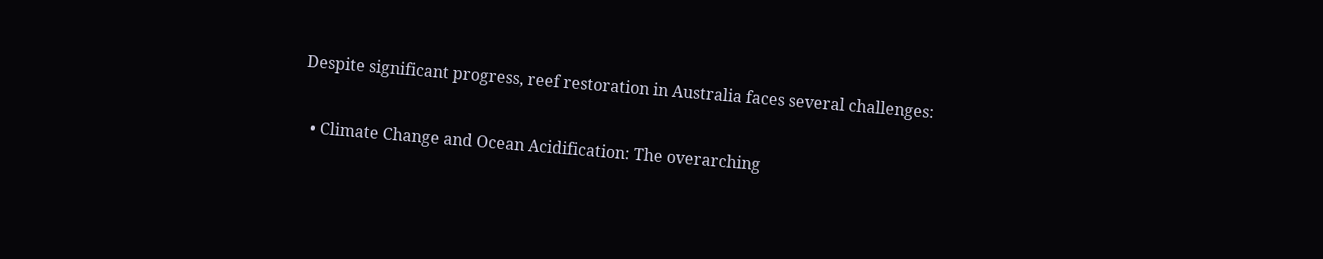Despite significant progress, reef restoration in Australia faces several challenges:

  • Climate Change and Ocean Acidification: The overarching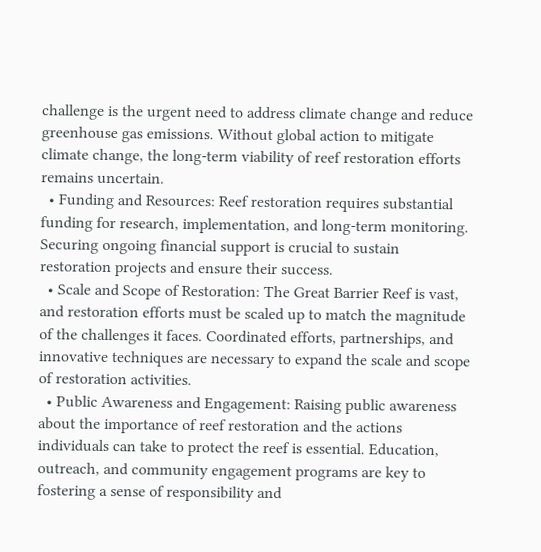challenge is the urgent need to address climate change and reduce greenhouse gas emissions. Without global action to mitigate climate change, the long-term viability of reef restoration efforts remains uncertain.
  • Funding and Resources: Reef restoration requires substantial funding for research, implementation, and long-term monitoring. Securing ongoing financial support is crucial to sustain restoration projects and ensure their success.
  • Scale and Scope of Restoration: The Great Barrier Reef is vast, and restoration efforts must be scaled up to match the magnitude of the challenges it faces. Coordinated efforts, partnerships, and innovative techniques are necessary to expand the scale and scope of restoration activities.
  • Public Awareness and Engagement: Raising public awareness about the importance of reef restoration and the actions individuals can take to protect the reef is essential. Education, outreach, and community engagement programs are key to fostering a sense of responsibility and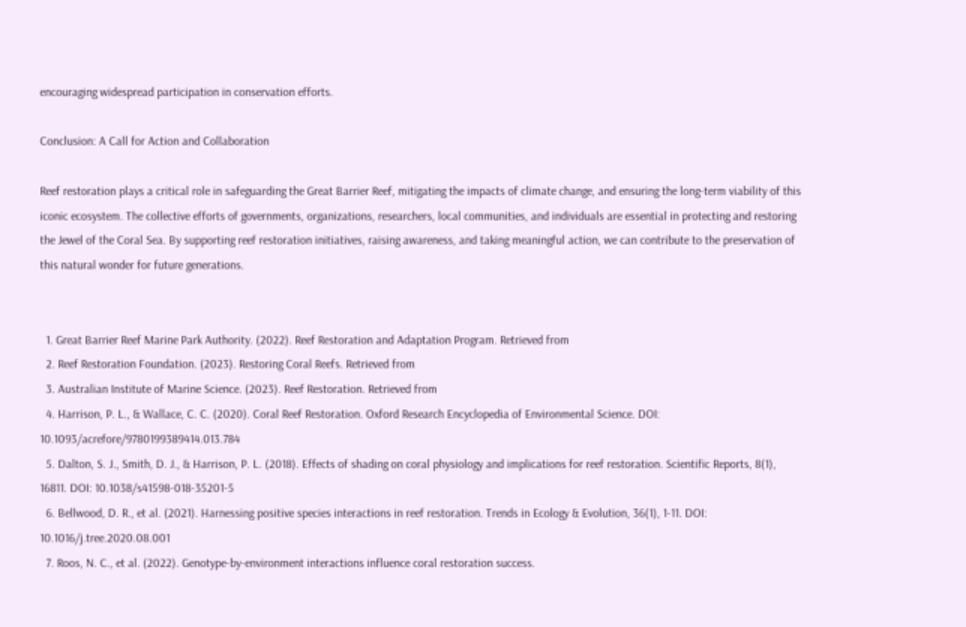encouraging widespread participation in conservation efforts.

Conclusion: A Call for Action and Collaboration

Reef restoration plays a critical role in safeguarding the Great Barrier Reef, mitigating the impacts of climate change, and ensuring the long-term viability of this iconic ecosystem. The collective efforts of governments, organizations, researchers, local communities, and individuals are essential in protecting and restoring the Jewel of the Coral Sea. By supporting reef restoration initiatives, raising awareness, and taking meaningful action, we can contribute to the preservation of this natural wonder for future generations.


  1. Great Barrier Reef Marine Park Authority. (2022). Reef Restoration and Adaptation Program. Retrieved from
  2. Reef Restoration Foundation. (2023). Restoring Coral Reefs. Retrieved from
  3. Australian Institute of Marine Science. (2023). Reef Restoration. Retrieved from
  4. Harrison, P. L., & Wallace, C. C. (2020). Coral Reef Restoration. Oxford Research Encyclopedia of Environmental Science. DOI: 10.1093/acrefore/9780199389414.013.784
  5. Dalton, S. J., Smith, D. J., & Harrison, P. L. (2018). Effects of shading on coral physiology and implications for reef restoration. Scientific Reports, 8(1), 16811. DOI: 10.1038/s41598-018-35201-5
  6. Bellwood, D. R., et al. (2021). Harnessing positive species interactions in reef restoration. Trends in Ecology & Evolution, 36(1), 1-11. DOI: 10.1016/j.tree.2020.08.001
  7. Roos, N. C., et al. (2022). Genotype-by-environment interactions influence coral restoration success.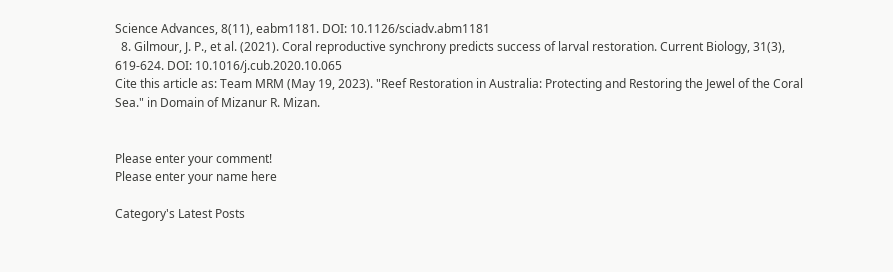Science Advances, 8(11), eabm1181. DOI: 10.1126/sciadv.abm1181
  8. Gilmour, J. P., et al. (2021). Coral reproductive synchrony predicts success of larval restoration. Current Biology, 31(3), 619-624. DOI: 10.1016/j.cub.2020.10.065
Cite this article as: Team MRM (May 19, 2023). "Reef Restoration in Australia: Protecting and Restoring the Jewel of the Coral Sea." in Domain of Mizanur R. Mizan.


Please enter your comment!
Please enter your name here

Category's Latest Posts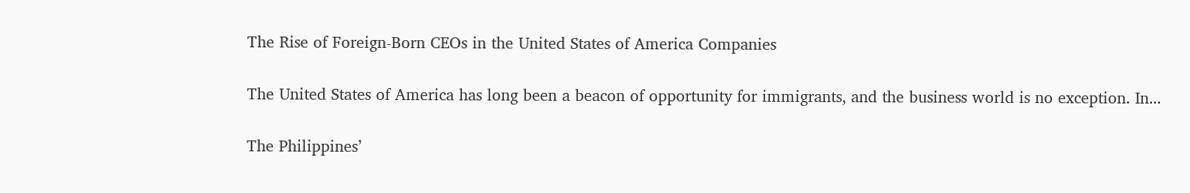The Rise of Foreign-Born CEOs in the United States of America Companies

The United States of America has long been a beacon of opportunity for immigrants, and the business world is no exception. In...

The Philippines’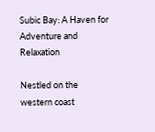Subic Bay: A Haven for Adventure and Relaxation

Nestled on the western coast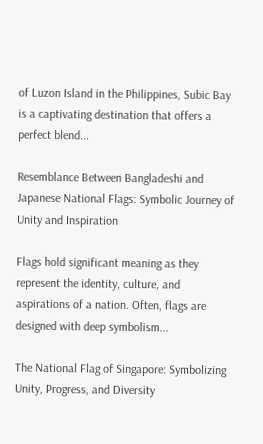of Luzon Island in the Philippines, Subic Bay is a captivating destination that offers a perfect blend...

Resemblance Between Bangladeshi and Japanese National Flags: Symbolic Journey of Unity and Inspiration

Flags hold significant meaning as they represent the identity, culture, and aspirations of a nation. Often, flags are designed with deep symbolism...

The National Flag of Singapore: Symbolizing Unity, Progress, and Diversity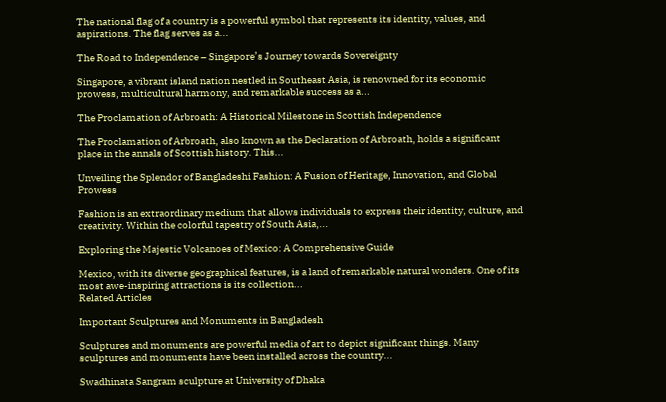The national flag of a country is a powerful symbol that represents its identity, values, and aspirations. The flag serves as a...

The Road to Independence – Singapore’s Journey towards Sovereignty

Singapore, a vibrant island nation nestled in Southeast Asia, is renowned for its economic prowess, multicultural harmony, and remarkable success as a...

The Proclamation of Arbroath: A Historical Milestone in Scottish Independence

The Proclamation of Arbroath, also known as the Declaration of Arbroath, holds a significant place in the annals of Scottish history. This...

Unveiling the Splendor of Bangladeshi Fashion: A Fusion of Heritage, Innovation, and Global Prowess

Fashion is an extraordinary medium that allows individuals to express their identity, culture, and creativity. Within the colorful tapestry of South Asia,...

Exploring the Majestic Volcanoes of Mexico: A Comprehensive Guide

Mexico, with its diverse geographical features, is a land of remarkable natural wonders. One of its most awe-inspiring attractions is its collection...
Related Articles

Important Sculptures and Monuments in Bangladesh

Sculptures and monuments are powerful media of art to depict significant things. Many sculptures and monuments have been installed across the country...

Swadhinata Sangram sculpture at University of Dhaka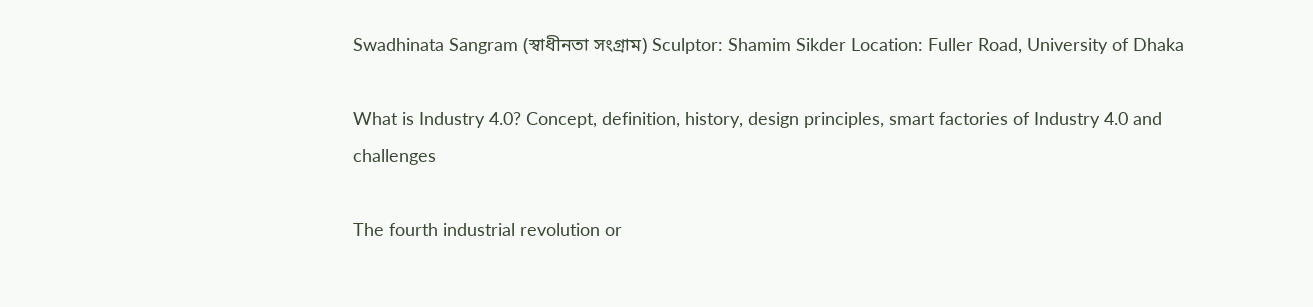Swadhinata Sangram (স্বাধীনতা সংগ্রাম) Sculptor: Shamim Sikder Location: Fuller Road, University of Dhaka

What is Industry 4.0? Concept, definition, history, design principles, smart factories of Industry 4.0 and challenges

The fourth industrial revolution or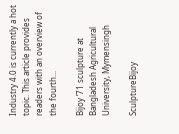Industry 4.0 is currently a hot topic. This article provides readers with an overview of the fourth...

Bijoy ’71 sculpture at Bangladesh Agricultural University, Mymensingh

SculptureBijoy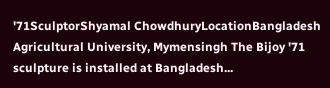'71SculptorShyamal ChowdhuryLocationBangladesh Agricultural University, Mymensingh The Bijoy '71 sculpture is installed at Bangladesh...